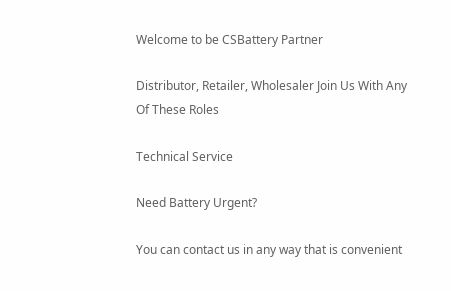Welcome to be CSBattery Partner

Distributor, Retailer, Wholesaler Join Us With Any Of These Roles

Technical Service

Need Battery Urgent?

You can contact us in any way that is convenient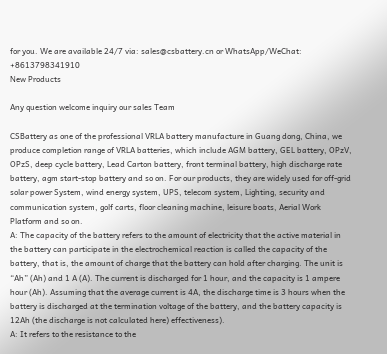for you. We are available 24/7 via: sales@csbattery.cn or WhatsApp/WeChat: +8613798341910
New Products

Any question welcome inquiry our sales Team

CSBattery as one of the professional VRLA battery manufacture in Guang dong, China, we produce completion range of VRLA batteries, which include AGM battery, GEL battery, OPzV, OPzS, deep cycle battery, Lead Carton battery, front terminal battery, high discharge rate battery, agm start-stop battery and so on. For our products, they are widely used for off-grid solar power System, wind energy system, UPS, telecom system, Lighting, security and communication system, golf carts, floor cleaning machine, leisure boats, Aerial Work Platform and so on.
A: The capacity of the battery refers to the amount of electricity that the active material in the battery can participate in the electrochemical reaction is called the capacity of the battery, that is, the amount of charge that the battery can hold after charging. The unit is “Ah” (Ah) and 1 A (A). The current is discharged for 1 hour, and the capacity is 1 ampere hour (Ah). Assuming that the average current is 4A, the discharge time is 3 hours when the battery is discharged at the termination voltage of the battery, and the battery capacity is 12Ah (the discharge is not calculated here) effectiveness).
A: It refers to the resistance to the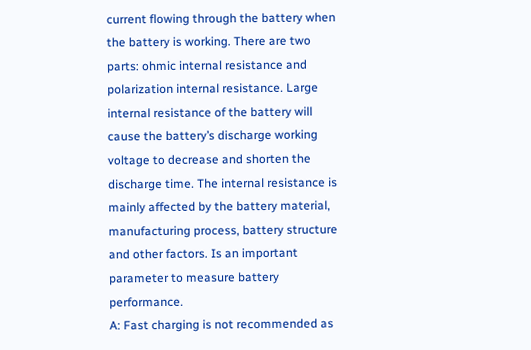current flowing through the battery when the battery is working. There are two parts: ohmic internal resistance and polarization internal resistance. Large internal resistance of the battery will cause the battery’s discharge working voltage to decrease and shorten the discharge time. The internal resistance is mainly affected by the battery material, manufacturing process, battery structure and other factors. Is an important parameter to measure battery performance.
A: Fast charging is not recommended as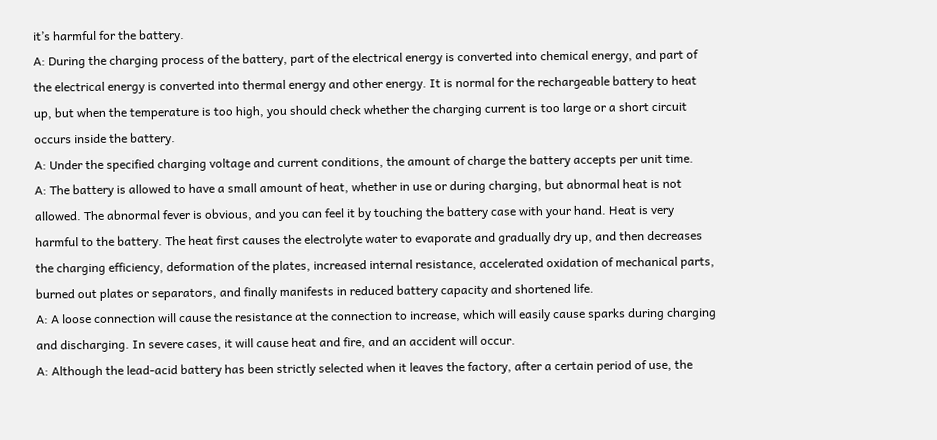it’s harmful for the battery.
A: During the charging process of the battery, part of the electrical energy is converted into chemical energy, and part of the electrical energy is converted into thermal energy and other energy. It is normal for the rechargeable battery to heat up, but when the temperature is too high, you should check whether the charging current is too large or a short circuit occurs inside the battery.
A: Under the specified charging voltage and current conditions, the amount of charge the battery accepts per unit time.
A: The battery is allowed to have a small amount of heat, whether in use or during charging, but abnormal heat is not allowed. The abnormal fever is obvious, and you can feel it by touching the battery case with your hand. Heat is very harmful to the battery. The heat first causes the electrolyte water to evaporate and gradually dry up, and then decreases the charging efficiency, deformation of the plates, increased internal resistance, accelerated oxidation of mechanical parts, burned out plates or separators, and finally manifests in reduced battery capacity and shortened life.
A: A loose connection will cause the resistance at the connection to increase, which will easily cause sparks during charging and discharging. In severe cases, it will cause heat and fire, and an accident will occur.
A: Although the lead-acid battery has been strictly selected when it leaves the factory, after a certain period of use, the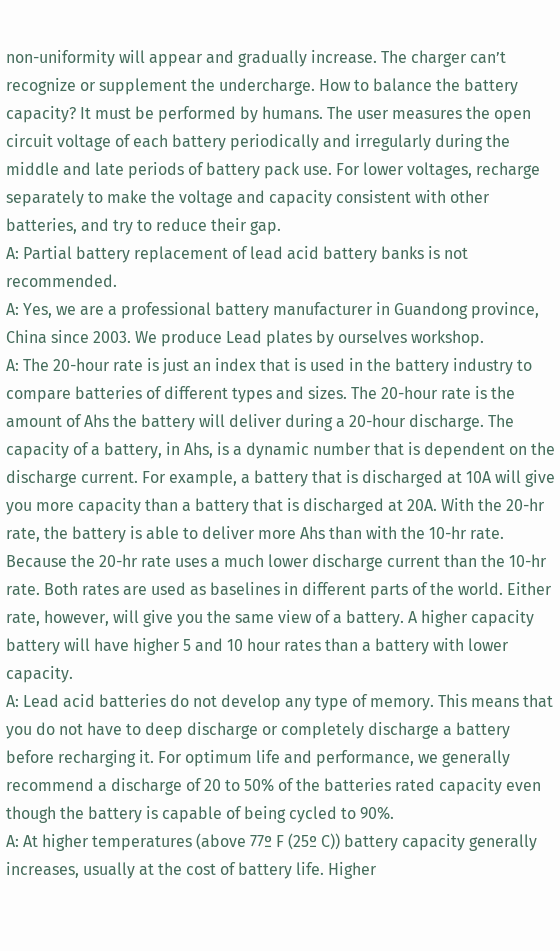non-uniformity will appear and gradually increase. The charger can’t recognize or supplement the undercharge. How to balance the battery capacity? It must be performed by humans. The user measures the open circuit voltage of each battery periodically and irregularly during the middle and late periods of battery pack use. For lower voltages, recharge separately to make the voltage and capacity consistent with other batteries, and try to reduce their gap.
A: Partial battery replacement of lead acid battery banks is not recommended.
A: Yes, we are a professional battery manufacturer in Guandong province, China since 2003. We produce Lead plates by ourselves workshop.
A: The 20-hour rate is just an index that is used in the battery industry to compare batteries of different types and sizes. The 20-hour rate is the amount of Ahs the battery will deliver during a 20-hour discharge. The capacity of a battery, in Ahs, is a dynamic number that is dependent on the discharge current. For example, a battery that is discharged at 10A will give you more capacity than a battery that is discharged at 20A. With the 20-hr rate, the battery is able to deliver more Ahs than with the 10-hr rate. Because the 20-hr rate uses a much lower discharge current than the 10-hr rate. Both rates are used as baselines in different parts of the world. Either rate, however, will give you the same view of a battery. A higher capacity battery will have higher 5 and 10 hour rates than a battery with lower capacity.
A: Lead acid batteries do not develop any type of memory. This means that you do not have to deep discharge or completely discharge a battery before recharging it. For optimum life and performance, we generally recommend a discharge of 20 to 50% of the batteries rated capacity even though the battery is capable of being cycled to 90%.
A: At higher temperatures (above 77º F (25º C)) battery capacity generally increases, usually at the cost of battery life. Higher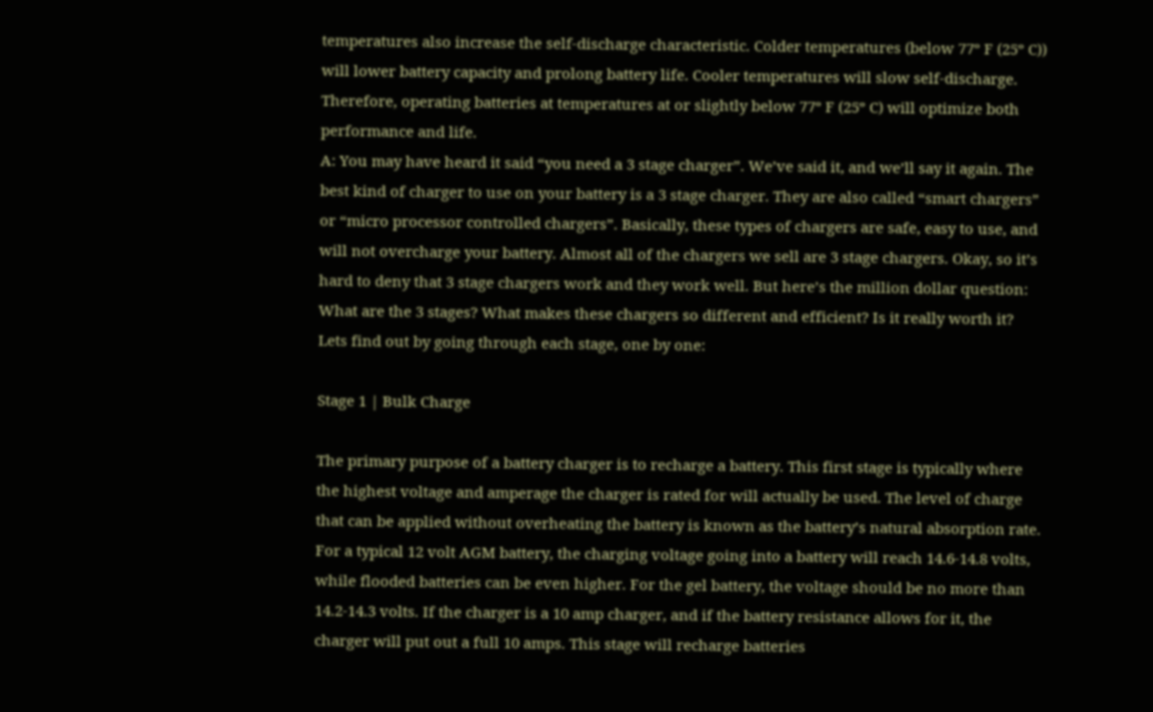temperatures also increase the self-discharge characteristic. Colder temperatures (below 77º F (25º C)) will lower battery capacity and prolong battery life. Cooler temperatures will slow self-discharge. Therefore, operating batteries at temperatures at or slightly below 77º F (25º C) will optimize both performance and life.
A: You may have heard it said “you need a 3 stage charger”. We’ve said it, and we’ll say it again. The best kind of charger to use on your battery is a 3 stage charger. They are also called “smart chargers” or “micro processor controlled chargers”. Basically, these types of chargers are safe, easy to use, and will not overcharge your battery. Almost all of the chargers we sell are 3 stage chargers. Okay, so it’s hard to deny that 3 stage chargers work and they work well. But here’s the million dollar question: What are the 3 stages? What makes these chargers so different and efficient? Is it really worth it? Lets find out by going through each stage, one by one:

Stage 1 | Bulk Charge

The primary purpose of a battery charger is to recharge a battery. This first stage is typically where the highest voltage and amperage the charger is rated for will actually be used. The level of charge that can be applied without overheating the battery is known as the battery’s natural absorption rate. For a typical 12 volt AGM battery, the charging voltage going into a battery will reach 14.6-14.8 volts, while flooded batteries can be even higher. For the gel battery, the voltage should be no more than 14.2-14.3 volts. If the charger is a 10 amp charger, and if the battery resistance allows for it, the charger will put out a full 10 amps. This stage will recharge batteries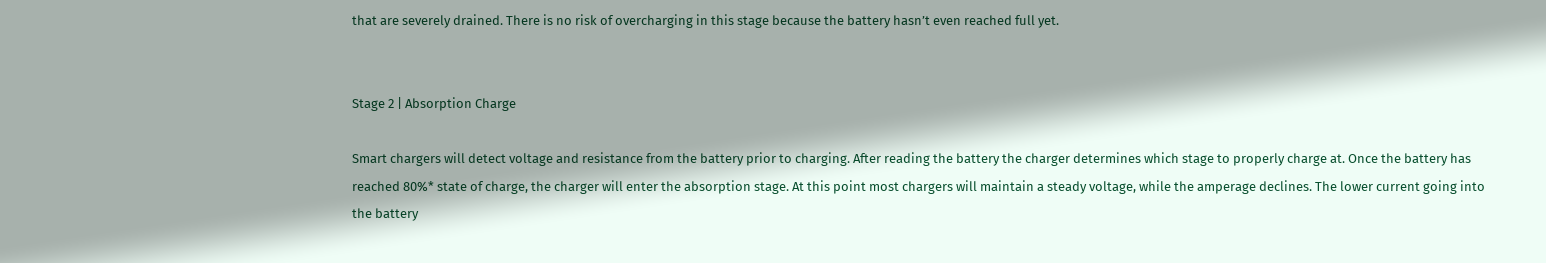that are severely drained. There is no risk of overcharging in this stage because the battery hasn’t even reached full yet.


Stage 2 | Absorption Charge

Smart chargers will detect voltage and resistance from the battery prior to charging. After reading the battery the charger determines which stage to properly charge at. Once the battery has reached 80%* state of charge, the charger will enter the absorption stage. At this point most chargers will maintain a steady voltage, while the amperage declines. The lower current going into the battery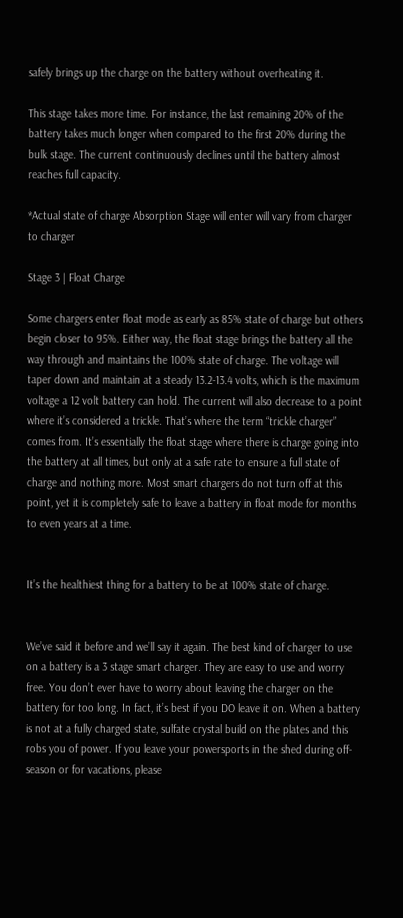safely brings up the charge on the battery without overheating it.

This stage takes more time. For instance, the last remaining 20% of the battery takes much longer when compared to the first 20% during the bulk stage. The current continuously declines until the battery almost reaches full capacity.

*Actual state of charge Absorption Stage will enter will vary from charger to charger

Stage 3 | Float Charge

Some chargers enter float mode as early as 85% state of charge but others begin closer to 95%. Either way, the float stage brings the battery all the way through and maintains the 100% state of charge. The voltage will taper down and maintain at a steady 13.2-13.4 volts, which is the maximum voltage a 12 volt battery can hold. The current will also decrease to a point where it’s considered a trickle. That’s where the term “trickle charger” comes from. It’s essentially the float stage where there is charge going into the battery at all times, but only at a safe rate to ensure a full state of charge and nothing more. Most smart chargers do not turn off at this point, yet it is completely safe to leave a battery in float mode for months to even years at a time.


It’s the healthiest thing for a battery to be at 100% state of charge.


We’ve said it before and we’ll say it again. The best kind of charger to use on a battery is a 3 stage smart charger. They are easy to use and worry free. You don’t ever have to worry about leaving the charger on the battery for too long. In fact, it’s best if you DO leave it on. When a battery is not at a fully charged state, sulfate crystal build on the plates and this robs you of power. If you leave your powersports in the shed during off-season or for vacations, please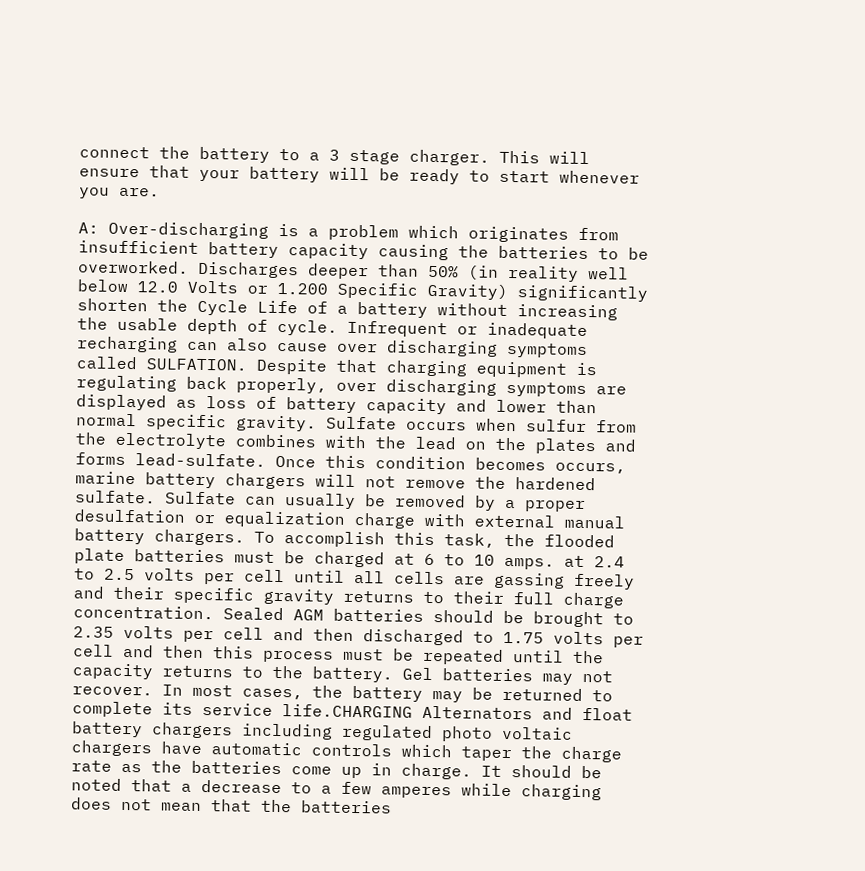connect the battery to a 3 stage charger. This will ensure that your battery will be ready to start whenever you are.

A: Over-discharging is a problem which originates from insufficient battery capacity causing the batteries to be overworked. Discharges deeper than 50% (in reality well below 12.0 Volts or 1.200 Specific Gravity) significantly shorten the Cycle Life of a battery without increasing the usable depth of cycle. Infrequent or inadequate recharging can also cause over discharging symptoms called SULFATION. Despite that charging equipment is regulating back properly, over discharging symptoms are displayed as loss of battery capacity and lower than normal specific gravity. Sulfate occurs when sulfur from the electrolyte combines with the lead on the plates and forms lead-sulfate. Once this condition becomes occurs, marine battery chargers will not remove the hardened sulfate. Sulfate can usually be removed by a proper desulfation or equalization charge with external manual battery chargers. To accomplish this task, the flooded plate batteries must be charged at 6 to 10 amps. at 2.4 to 2.5 volts per cell until all cells are gassing freely and their specific gravity returns to their full charge concentration. Sealed AGM batteries should be brought to 2.35 volts per cell and then discharged to 1.75 volts per cell and then this process must be repeated until the capacity returns to the battery. Gel batteries may not recover. In most cases, the battery may be returned to complete its service life.CHARGING Alternators and float battery chargers including regulated photo voltaic chargers have automatic controls which taper the charge rate as the batteries come up in charge. It should be noted that a decrease to a few amperes while charging does not mean that the batteries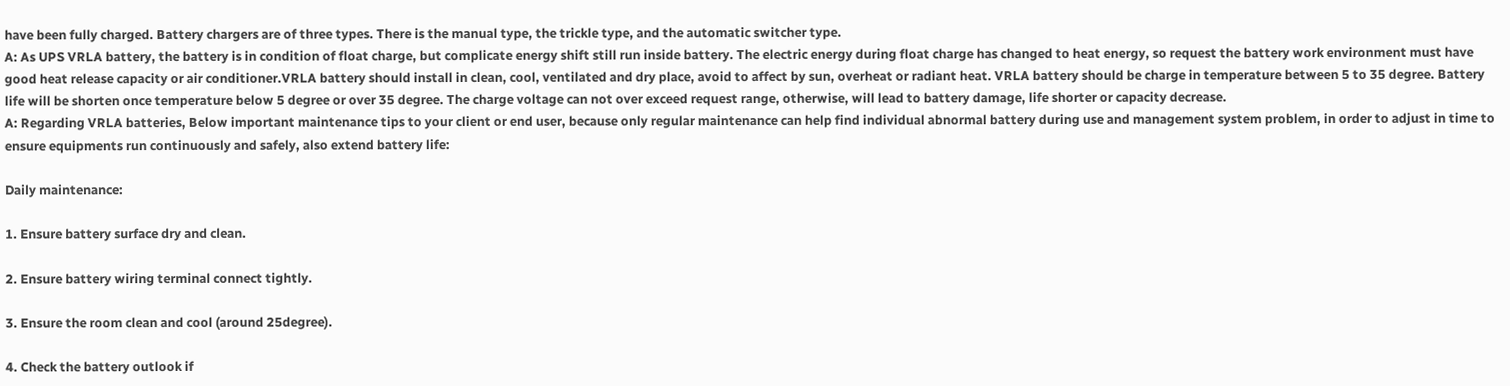have been fully charged. Battery chargers are of three types. There is the manual type, the trickle type, and the automatic switcher type.
A: As UPS VRLA battery, the battery is in condition of float charge, but complicate energy shift still run inside battery. The electric energy during float charge has changed to heat energy, so request the battery work environment must have good heat release capacity or air conditioner.VRLA battery should install in clean, cool, ventilated and dry place, avoid to affect by sun, overheat or radiant heat. VRLA battery should be charge in temperature between 5 to 35 degree. Battery life will be shorten once temperature below 5 degree or over 35 degree. The charge voltage can not over exceed request range, otherwise, will lead to battery damage, life shorter or capacity decrease.
A: Regarding VRLA batteries, Below important maintenance tips to your client or end user, because only regular maintenance can help find individual abnormal battery during use and management system problem, in order to adjust in time to ensure equipments run continuously and safely, also extend battery life:

Daily maintenance:

1. Ensure battery surface dry and clean.

2. Ensure battery wiring terminal connect tightly.

3. Ensure the room clean and cool (around 25degree).

4. Check the battery outlook if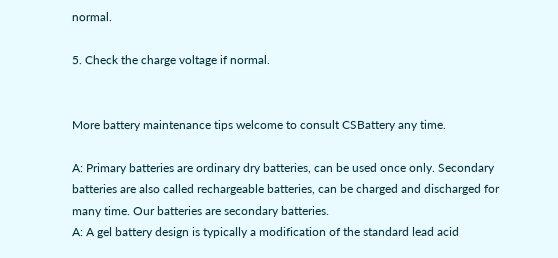normal.

5. Check the charge voltage if normal.


More battery maintenance tips welcome to consult CSBattery any time.

A: Primary batteries are ordinary dry batteries, can be used once only. Secondary batteries are also called rechargeable batteries, can be charged and discharged for many time. Our batteries are secondary batteries.
A: A gel battery design is typically a modification of the standard lead acid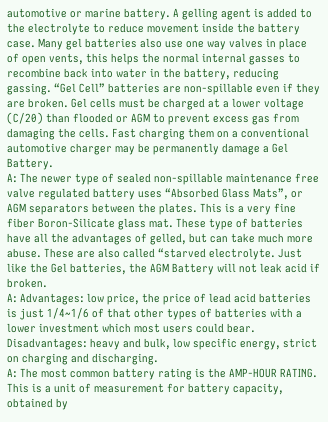automotive or marine battery. A gelling agent is added to the electrolyte to reduce movement inside the battery case. Many gel batteries also use one way valves in place of open vents, this helps the normal internal gasses to recombine back into water in the battery, reducing gassing. “Gel Cell” batteries are non-spillable even if they are broken. Gel cells must be charged at a lower voltage (C/20) than flooded or AGM to prevent excess gas from damaging the cells. Fast charging them on a conventional automotive charger may be permanently damage a Gel Battery.
A: The newer type of sealed non-spillable maintenance free valve regulated battery uses “Absorbed Glass Mats”, or AGM separators between the plates. This is a very fine fiber Boron-Silicate glass mat. These type of batteries have all the advantages of gelled, but can take much more abuse. These are also called “starved electrolyte. Just like the Gel batteries, the AGM Battery will not leak acid if broken.
A: Advantages: low price, the price of lead acid batteries is just 1/4~1/6 of that other types of batteries with a lower investment which most users could bear.
Disadvantages: heavy and bulk, low specific energy, strict on charging and discharging.
A: The most common battery rating is the AMP-HOUR RATING. This is a unit of measurement for battery capacity, obtained by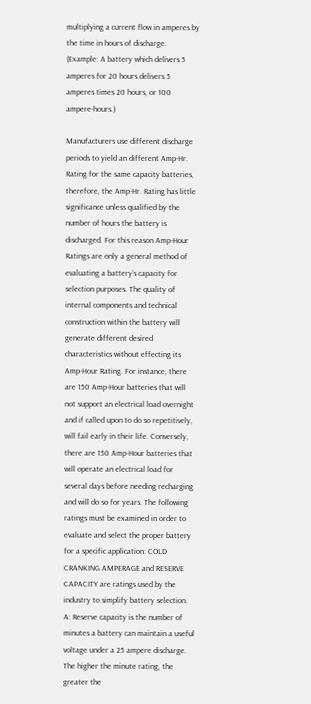multiplying a current flow in amperes by the time in hours of discharge. (Example: A battery which delivers 5 amperes for 20 hours delivers 5 amperes times 20 hours, or 100 ampere-hours.)

Manufacturers use different discharge periods to yield an different Amp-Hr. Rating for the same capacity batteries, therefore, the Amp-Hr. Rating has little significance unless qualified by the number of hours the battery is discharged. For this reason Amp-Hour Ratings are only a general method of evaluating a battery’s capacity for selection purposes. The quality of internal components and technical construction within the battery will generate different desired characteristics without effecting its Amp-Hour Rating. For instance, there are 150 Amp-Hour batteries that will not support an electrical load overnight and if called upon to do so repetitively, will fail early in their life. Conversely, there are 150 Amp-Hour batteries that will operate an electrical load for several days before needing recharging and will do so for years. The following ratings must be examined in order to evaluate and select the proper battery for a specific application: COLD CRANKING AMPERAGE and RESERVE CAPACITY are ratings used by the industry to simplify battery selection.
A: Reserve capacity is the number of minutes a battery can maintain a useful voltage under a 25 ampere discharge. The higher the minute rating, the greater the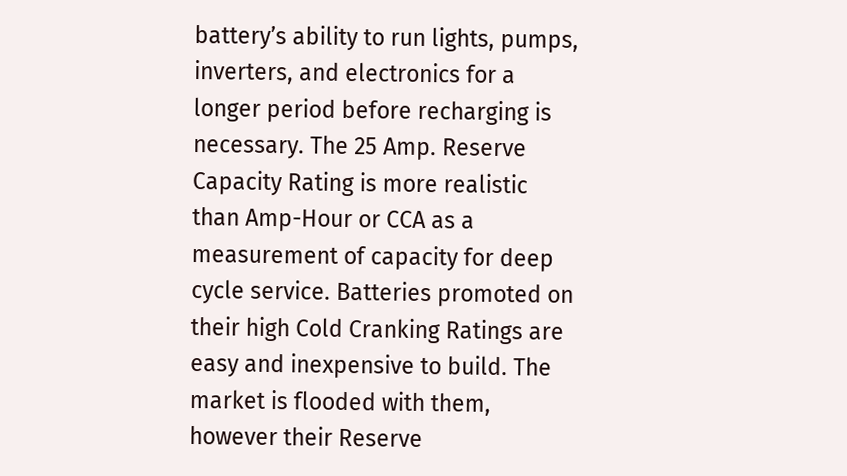battery’s ability to run lights, pumps, inverters, and electronics for a longer period before recharging is necessary. The 25 Amp. Reserve Capacity Rating is more realistic than Amp-Hour or CCA as a measurement of capacity for deep cycle service. Batteries promoted on their high Cold Cranking Ratings are easy and inexpensive to build. The market is flooded with them, however their Reserve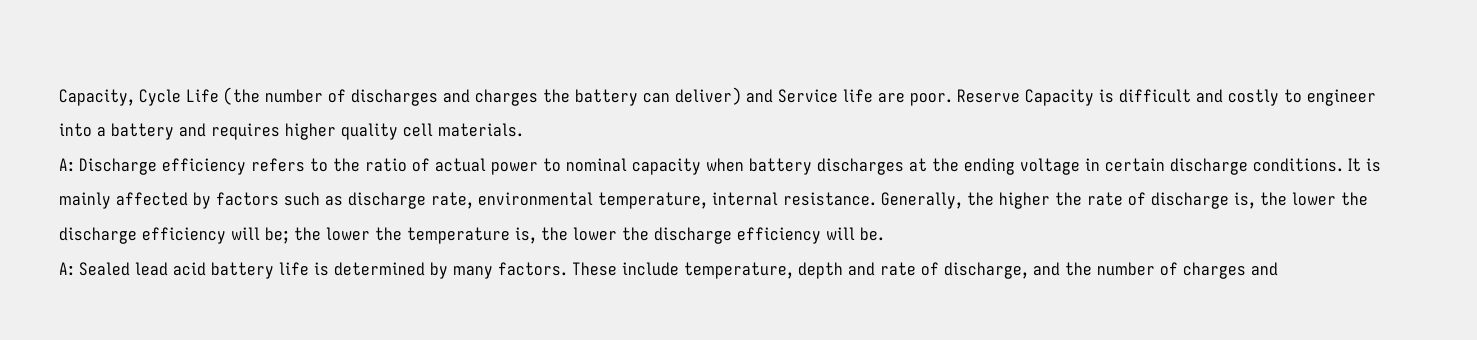Capacity, Cycle Life (the number of discharges and charges the battery can deliver) and Service life are poor. Reserve Capacity is difficult and costly to engineer into a battery and requires higher quality cell materials.
A: Discharge efficiency refers to the ratio of actual power to nominal capacity when battery discharges at the ending voltage in certain discharge conditions. It is mainly affected by factors such as discharge rate, environmental temperature, internal resistance. Generally, the higher the rate of discharge is, the lower the discharge efficiency will be; the lower the temperature is, the lower the discharge efficiency will be.
A: Sealed lead acid battery life is determined by many factors. These include temperature, depth and rate of discharge, and the number of charges and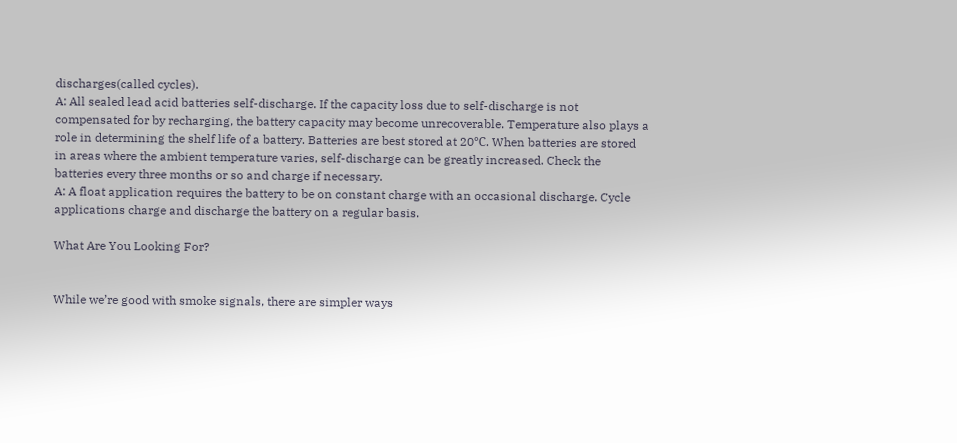discharges(called cycles).
A: All sealed lead acid batteries self-discharge. If the capacity loss due to self-discharge is not compensated for by recharging, the battery capacity may become unrecoverable. Temperature also plays a role in determining the shelf life of a battery. Batteries are best stored at 20℃. When batteries are stored in areas where the ambient temperature varies, self-discharge can be greatly increased. Check the batteries every three months or so and charge if necessary.
A: A float application requires the battery to be on constant charge with an occasional discharge. Cycle applications charge and discharge the battery on a regular basis.

What Are You Looking For?


While we’re good with smoke signals, there are simpler ways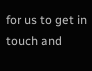for us to get in touch and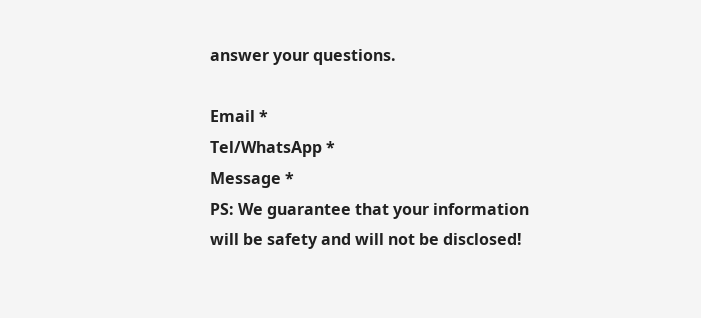answer your questions.

Email *
Tel/WhatsApp *
Message *
PS: We guarantee that your information will be safety and will not be disclosed!